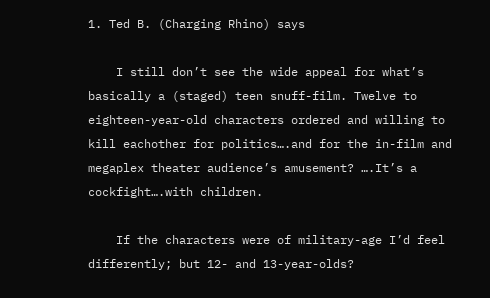1. Ted B. (Charging Rhino) says

    I still don’t see the wide appeal for what’s basically a (staged) teen snuff-film. Twelve to eighteen-year-old characters ordered and willing to kill eachother for politics….and for the in-film and megaplex theater audience’s amusement? ….It’s a cockfight….with children.

    If the characters were of military-age I’d feel differently; but 12- and 13-year-olds?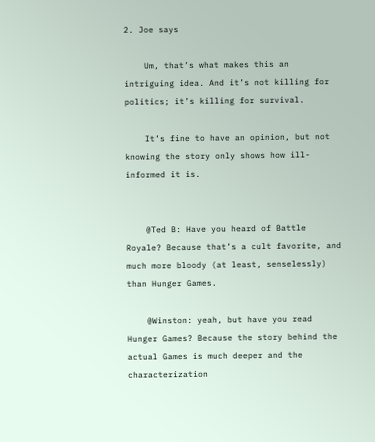2. Joe says

    Um, that’s what makes this an intriguing idea. And it’s not killing for politics; it’s killing for survival.

    It’s fine to have an opinion, but not knowing the story only shows how ill-informed it is.


    @Ted B: Have you heard of Battle Royale? Because that’s a cult favorite, and much more bloody (at least, senselessly) than Hunger Games.

    @Winston: yeah, but have you read Hunger Games? Because the story behind the actual Games is much deeper and the characterization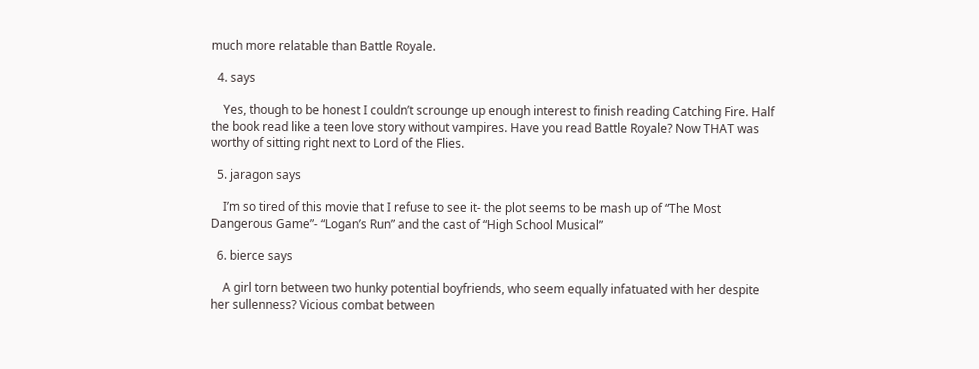much more relatable than Battle Royale.

  4. says

    Yes, though to be honest I couldn’t scrounge up enough interest to finish reading Catching Fire. Half the book read like a teen love story without vampires. Have you read Battle Royale? Now THAT was worthy of sitting right next to Lord of the Flies.

  5. jaragon says

    I’m so tired of this movie that I refuse to see it- the plot seems to be mash up of “The Most Dangerous Game”- “Logan’s Run” and the cast of “High School Musical”

  6. bierce says

    A girl torn between two hunky potential boyfriends, who seem equally infatuated with her despite her sullenness? Vicious combat between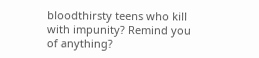bloodthirsty teens who kill with impunity? Remind you of anything?